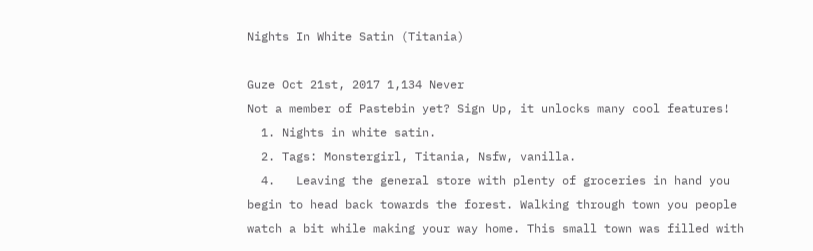Nights In White Satin (Titania)

Guze Oct 21st, 2017 1,134 Never
Not a member of Pastebin yet? Sign Up, it unlocks many cool features!
  1. Nights in white satin.
  2. Tags: Monstergirl, Titania, Nsfw, vanilla.
  4.   Leaving the general store with plenty of groceries in hand you begin to head back towards the forest. Walking through town you people watch a bit while making your way home. This small town was filled with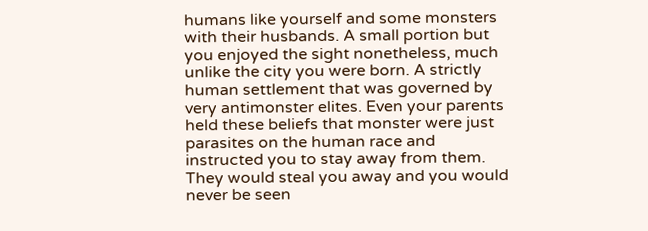humans like yourself and some monsters with their husbands. A small portion but you enjoyed the sight nonetheless, much unlike the city you were born. A strictly human settlement that was governed by very antimonster elites. Even your parents held these beliefs that monster were just parasites on the human race and instructed you to stay away from them. They would steal you away and you would never be seen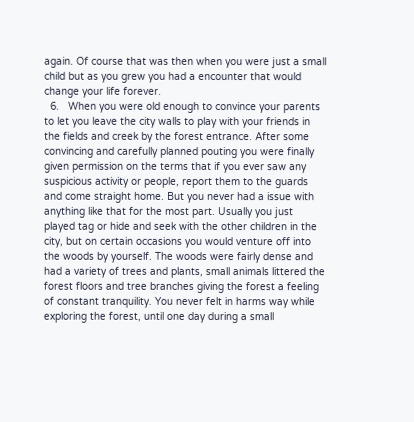again. Of course that was then when you were just a small child but as you grew you had a encounter that would change your life forever.
  6.   When you were old enough to convince your parents to let you leave the city walls to play with your friends in the fields and creek by the forest entrance. After some convincing and carefully planned pouting you were finally given permission on the terms that if you ever saw any suspicious activity or people, report them to the guards and come straight home. But you never had a issue with anything like that for the most part. Usually you just played tag or hide and seek with the other children in the city, but on certain occasions you would venture off into the woods by yourself. The woods were fairly dense and had a variety of trees and plants, small animals littered the forest floors and tree branches giving the forest a feeling of constant tranquility. You never felt in harms way while exploring the forest, until one day during a small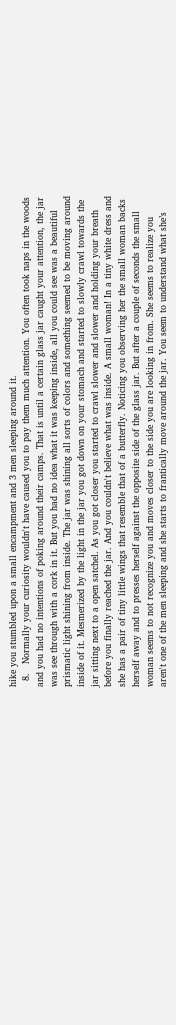hike you stumbled upon a small encampment and 3 men sleeping around it.
  8.   Normally your curiosity wouldn't have caused you to pay them much attention. You often took naps in the woods and you had no intentions of poking around their camps. That is until a certain glass jar caught your attention, the jar was see through with a cork in it. But you had no idea what it was keeping inside, all you could see was a beautiful prismatic light shining from inside. The jar was shining all sorts of colors and something seemed to be moving around inside of it. Mesmerized by the light in the jar you got down on your stomach and started to slowly crawl towards the jar sitting next to a open satchel. As you got closer you started to crawl slower and slower and holding your breath before you finally reached the jar. And you couldn't believe what was inside. A small woman! In a tiny white dress and she has a pair of tiny little wings that resemble that of a butterfly. Noticing you observing her the small woman backs herself away and to presses herself against the opposite side of the glass jar. But after a couple of seconds the small woman seems to not recognize you and moves closer to the side you are looking in from. She seems to realize you aren't one of the men sleeping and she starts to frantically move around the jar. You seem to understand what she’s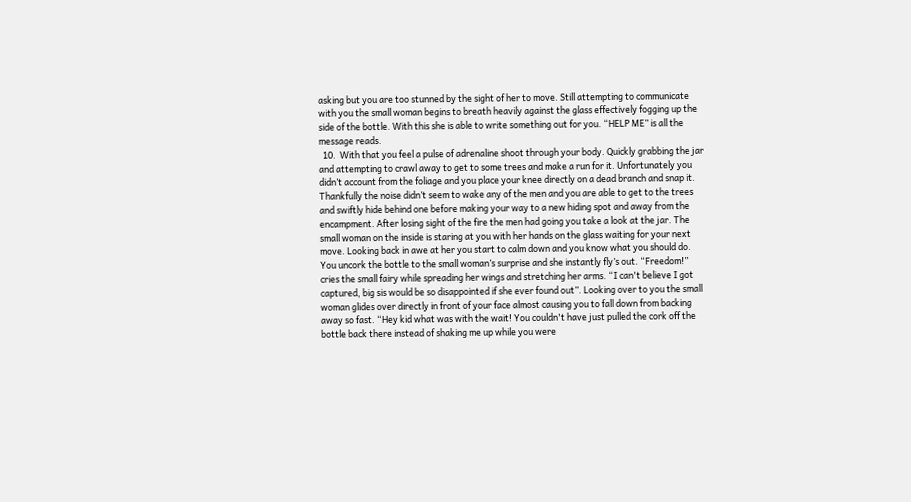asking but you are too stunned by the sight of her to move. Still attempting to communicate with you the small woman begins to breath heavily against the glass effectively fogging up the side of the bottle. With this she is able to write something out for you. “HELP ME” is all the message reads.
  10.  With that you feel a pulse of adrenaline shoot through your body. Quickly grabbing the jar and attempting to crawl away to get to some trees and make a run for it. Unfortunately you didn’t account from the foliage and you place your knee directly on a dead branch and snap it. Thankfully the noise didn’t seem to wake any of the men and you are able to get to the trees and swiftly hide behind one before making your way to a new hiding spot and away from the encampment. After losing sight of the fire the men had going you take a look at the jar. The small woman on the inside is staring at you with her hands on the glass waiting for your next move. Looking back in awe at her you start to calm down and you know what you should do. You uncork the bottle to the small woman’s surprise and she instantly fly’s out. “Freedom!” cries the small fairy while spreading her wings and stretching her arms. “I can't believe I got captured, big sis would be so disappointed if she ever found out”. Looking over to you the small woman glides over directly in front of your face almost causing you to fall down from backing away so fast. “Hey kid what was with the wait! You couldn't have just pulled the cork off the bottle back there instead of shaking me up while you were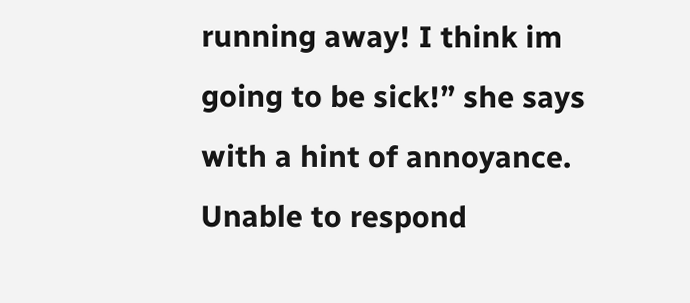running away! I think im going to be sick!” she says with a hint of annoyance. Unable to respond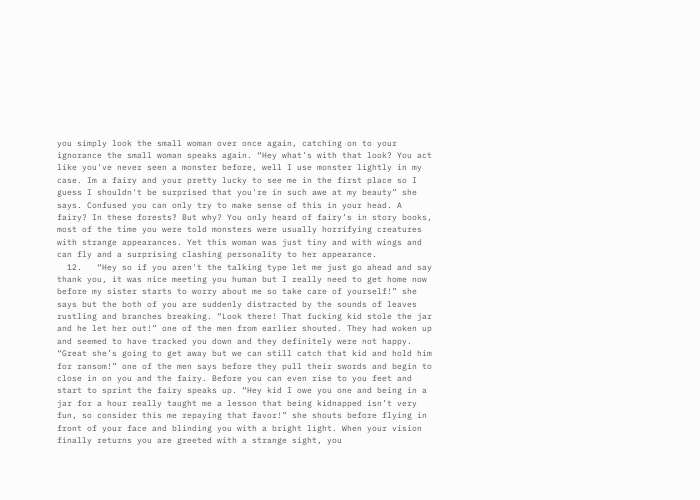you simply look the small woman over once again, catching on to your ignorance the small woman speaks again. “Hey what’s with that look? You act like you've never seen a monster before, well I use monster lightly in my case. Im a fairy and your pretty lucky to see me in the first place so I guess I shouldn't be surprised that you're in such awe at my beauty” she says. Confused you can only try to make sense of this in your head. A fairy? In these forests? But why? You only heard of fairy’s in story books, most of the time you were told monsters were usually horrifying creatures with strange appearances. Yet this woman was just tiny and with wings and can fly and a surprising clashing personality to her appearance.
  12.   “Hey so if you aren't the talking type let me just go ahead and say thank you, it was nice meeting you human but I really need to get home now before my sister starts to worry about me so take care of yourself!” she says but the both of you are suddenly distracted by the sounds of leaves rustling and branches breaking. “Look there! That fucking kid stole the jar and he let her out!” one of the men from earlier shouted. They had woken up and seemed to have tracked you down and they definitely were not happy. “Great she’s going to get away but we can still catch that kid and hold him for ransom!” one of the men says before they pull their swords and begin to close in on you and the fairy. Before you can even rise to you feet and start to sprint the fairy speaks up. “Hey kid I owe you one and being in a jar for a hour really taught me a lesson that being kidnapped isn’t very fun, so consider this me repaying that favor!” she shouts before flying in front of your face and blinding you with a bright light. When your vision finally returns you are greeted with a strange sight, you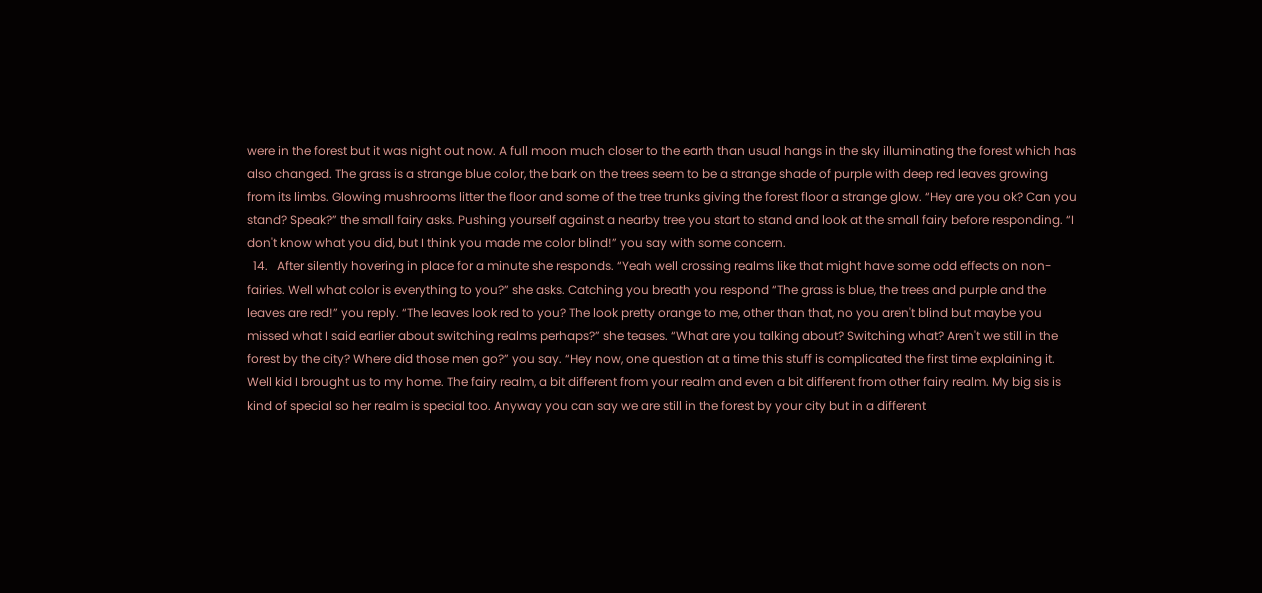were in the forest but it was night out now. A full moon much closer to the earth than usual hangs in the sky illuminating the forest which has also changed. The grass is a strange blue color, the bark on the trees seem to be a strange shade of purple with deep red leaves growing from its limbs. Glowing mushrooms litter the floor and some of the tree trunks giving the forest floor a strange glow. “Hey are you ok? Can you stand? Speak?” the small fairy asks. Pushing yourself against a nearby tree you start to stand and look at the small fairy before responding. “I don't know what you did, but I think you made me color blind!” you say with some concern.
  14.   After silently hovering in place for a minute she responds. “Yeah well crossing realms like that might have some odd effects on non-fairies. Well what color is everything to you?” she asks. Catching you breath you respond “The grass is blue, the trees and purple and the leaves are red!” you reply. “The leaves look red to you? The look pretty orange to me, other than that, no you aren't blind but maybe you missed what I said earlier about switching realms perhaps?” she teases. “What are you talking about? Switching what? Aren't we still in the forest by the city? Where did those men go?” you say. “Hey now, one question at a time this stuff is complicated the first time explaining it. Well kid I brought us to my home. The fairy realm, a bit different from your realm and even a bit different from other fairy realm. My big sis is kind of special so her realm is special too. Anyway you can say we are still in the forest by your city but in a different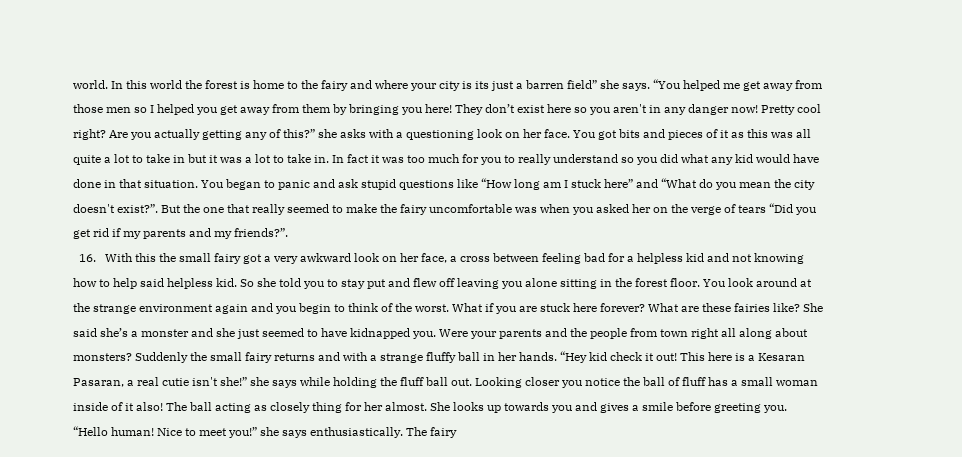world. In this world the forest is home to the fairy and where your city is its just a barren field” she says. “You helped me get away from those men so I helped you get away from them by bringing you here! They don’t exist here so you aren't in any danger now! Pretty cool right? Are you actually getting any of this?” she asks with a questioning look on her face. You got bits and pieces of it as this was all quite a lot to take in but it was a lot to take in. In fact it was too much for you to really understand so you did what any kid would have done in that situation. You began to panic and ask stupid questions like “How long am I stuck here” and “What do you mean the city doesn't exist?”. But the one that really seemed to make the fairy uncomfortable was when you asked her on the verge of tears “Did you get rid if my parents and my friends?”.
  16.   With this the small fairy got a very awkward look on her face, a cross between feeling bad for a helpless kid and not knowing how to help said helpless kid. So she told you to stay put and flew off leaving you alone sitting in the forest floor. You look around at the strange environment again and you begin to think of the worst. What if you are stuck here forever? What are these fairies like? She said she’s a monster and she just seemed to have kidnapped you. Were your parents and the people from town right all along about monsters? Suddenly the small fairy returns and with a strange fluffy ball in her hands. “Hey kid check it out! This here is a Kesaran Pasaran, a real cutie isn't she!” she says while holding the fluff ball out. Looking closer you notice the ball of fluff has a small woman inside of it also! The ball acting as closely thing for her almost. She looks up towards you and gives a smile before greeting you. “Hello human! Nice to meet you!” she says enthusiastically. The fairy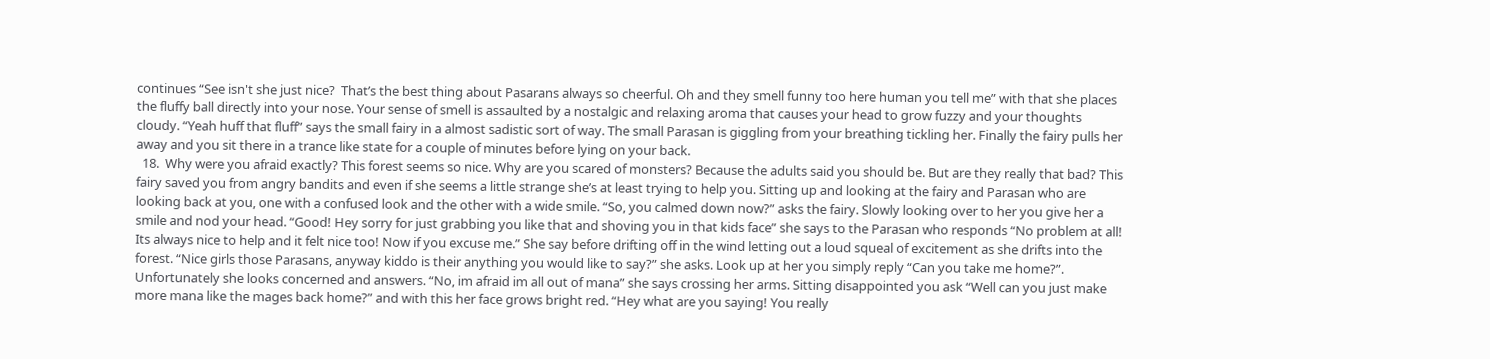continues “See isn't she just nice?  That’s the best thing about Pasarans always so cheerful. Oh and they smell funny too here human you tell me” with that she places the fluffy ball directly into your nose. Your sense of smell is assaulted by a nostalgic and relaxing aroma that causes your head to grow fuzzy and your thoughts cloudy. “Yeah huff that fluff” says the small fairy in a almost sadistic sort of way. The small Parasan is giggling from your breathing tickling her. Finally the fairy pulls her away and you sit there in a trance like state for a couple of minutes before lying on your back.
  18.  Why were you afraid exactly? This forest seems so nice. Why are you scared of monsters? Because the adults said you should be. But are they really that bad? This fairy saved you from angry bandits and even if she seems a little strange she’s at least trying to help you. Sitting up and looking at the fairy and Parasan who are looking back at you, one with a confused look and the other with a wide smile. “So, you calmed down now?” asks the fairy. Slowly looking over to her you give her a smile and nod your head. “Good! Hey sorry for just grabbing you like that and shoving you in that kids face” she says to the Parasan who responds “No problem at all! Its always nice to help and it felt nice too! Now if you excuse me.” She say before drifting off in the wind letting out a loud squeal of excitement as she drifts into the forest. “Nice girls those Parasans, anyway kiddo is their anything you would like to say?” she asks. Look up at her you simply reply “Can you take me home?”. Unfortunately she looks concerned and answers. “No, im afraid im all out of mana” she says crossing her arms. Sitting disappointed you ask “Well can you just make more mana like the mages back home?” and with this her face grows bright red. “Hey what are you saying! You really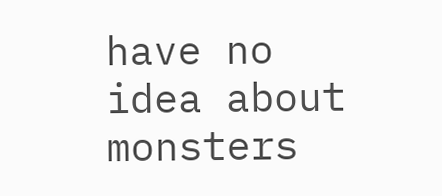have no idea about monsters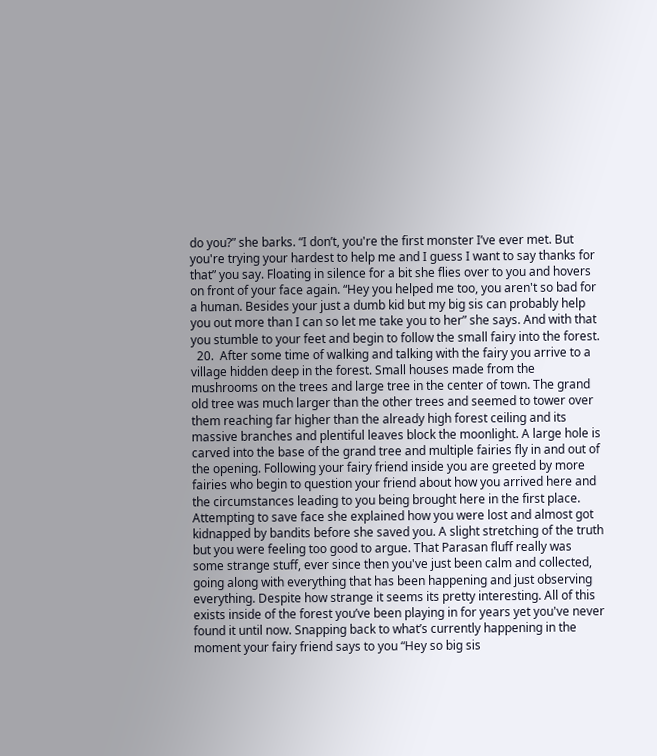do you?” she barks. “I don’t, you're the first monster I’ve ever met. But you're trying your hardest to help me and I guess I want to say thanks for that” you say. Floating in silence for a bit she flies over to you and hovers on front of your face again. “Hey you helped me too, you aren't so bad for a human. Besides your just a dumb kid but my big sis can probably help you out more than I can so let me take you to her” she says. And with that you stumble to your feet and begin to follow the small fairy into the forest.
  20.  After some time of walking and talking with the fairy you arrive to a village hidden deep in the forest. Small houses made from the mushrooms on the trees and large tree in the center of town. The grand old tree was much larger than the other trees and seemed to tower over them reaching far higher than the already high forest ceiling and its massive branches and plentiful leaves block the moonlight. A large hole is carved into the base of the grand tree and multiple fairies fly in and out of the opening. Following your fairy friend inside you are greeted by more fairies who begin to question your friend about how you arrived here and the circumstances leading to you being brought here in the first place. Attempting to save face she explained how you were lost and almost got kidnapped by bandits before she saved you. A slight stretching of the truth but you were feeling too good to argue. That Parasan fluff really was some strange stuff, ever since then you've just been calm and collected, going along with everything that has been happening and just observing everything. Despite how strange it seems its pretty interesting. All of this exists inside of the forest you’ve been playing in for years yet you've never found it until now. Snapping back to what’s currently happening in the moment your fairy friend says to you “Hey so big sis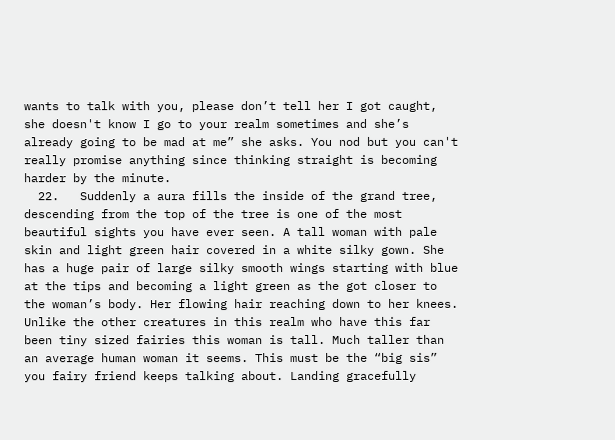wants to talk with you, please don’t tell her I got caught, she doesn't know I go to your realm sometimes and she’s already going to be mad at me” she asks. You nod but you can't really promise anything since thinking straight is becoming harder by the minute.
  22.   Suddenly a aura fills the inside of the grand tree, descending from the top of the tree is one of the most beautiful sights you have ever seen. A tall woman with pale skin and light green hair covered in a white silky gown. She has a huge pair of large silky smooth wings starting with blue at the tips and becoming a light green as the got closer to the woman’s body. Her flowing hair reaching down to her knees. Unlike the other creatures in this realm who have this far been tiny sized fairies this woman is tall. Much taller than an average human woman it seems. This must be the “big sis” you fairy friend keeps talking about. Landing gracefully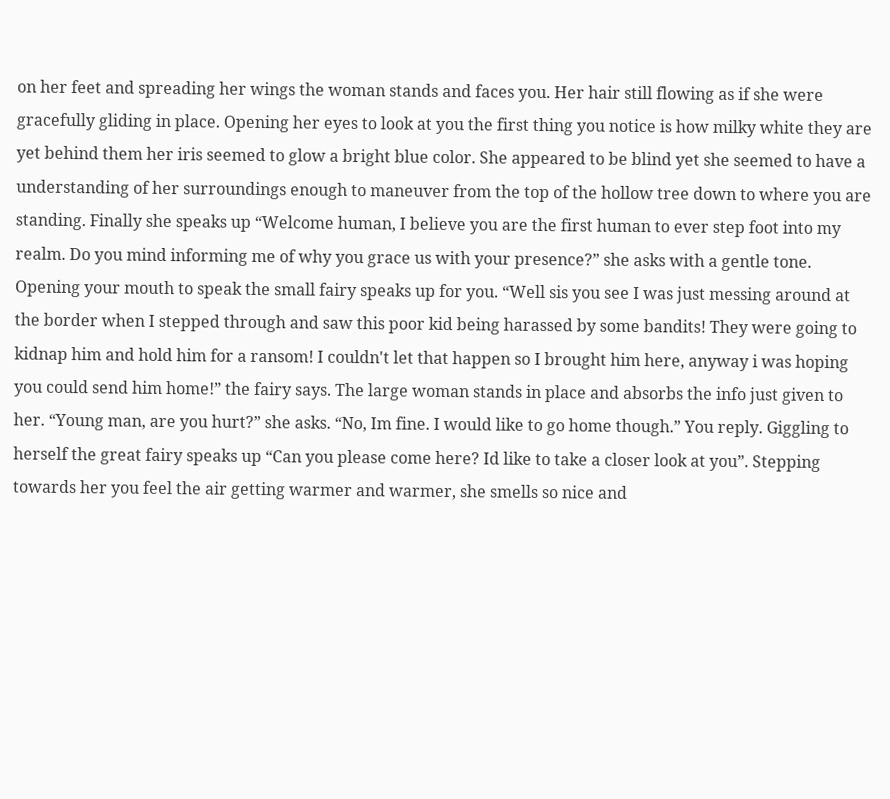on her feet and spreading her wings the woman stands and faces you. Her hair still flowing as if she were gracefully gliding in place. Opening her eyes to look at you the first thing you notice is how milky white they are yet behind them her iris seemed to glow a bright blue color. She appeared to be blind yet she seemed to have a understanding of her surroundings enough to maneuver from the top of the hollow tree down to where you are standing. Finally she speaks up “Welcome human, I believe you are the first human to ever step foot into my realm. Do you mind informing me of why you grace us with your presence?” she asks with a gentle tone. Opening your mouth to speak the small fairy speaks up for you. “Well sis you see I was just messing around at the border when I stepped through and saw this poor kid being harassed by some bandits! They were going to kidnap him and hold him for a ransom! I couldn't let that happen so I brought him here, anyway i was hoping you could send him home!” the fairy says. The large woman stands in place and absorbs the info just given to her. “Young man, are you hurt?” she asks. “No, Im fine. I would like to go home though.” You reply. Giggling to herself the great fairy speaks up “Can you please come here? Id like to take a closer look at you”. Stepping towards her you feel the air getting warmer and warmer, she smells so nice and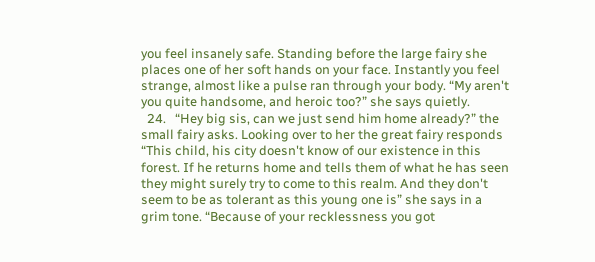you feel insanely safe. Standing before the large fairy she places one of her soft hands on your face. Instantly you feel strange, almost like a pulse ran through your body. “My aren't you quite handsome, and heroic too?” she says quietly.
  24.   “Hey big sis, can we just send him home already?” the small fairy asks. Looking over to her the great fairy responds “This child, his city doesn't know of our existence in this forest. If he returns home and tells them of what he has seen they might surely try to come to this realm. And they don't seem to be as tolerant as this young one is” she says in a grim tone. “Because of your recklessness you got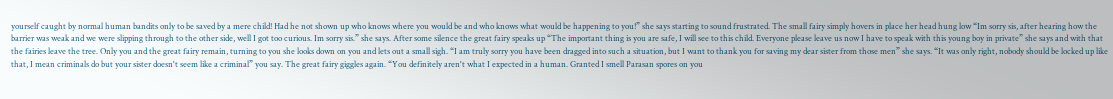yourself caught by normal human bandits only to be saved by a mere child! Had he not shown up who knows where you would be and who knows what would be happening to you!” she says starting to sound frustrated. The small fairy simply hovers in place her head hung low “Im sorry sis, after hearing how the barrier was weak and we were slipping through to the other side, well I got too curious. Im sorry sis.” she says. After some silence the great fairy speaks up “The important thing is you are safe, I will see to this child. Everyone please leave us now I have to speak with this young boy in private” she says and with that the fairies leave the tree. Only you and the great fairy remain, turning to you she looks down on you and lets out a small sigh. “I am truly sorry you have been dragged into such a situation, but I want to thank you for saving my dear sister from those men” she says. “It was only right, nobody should be locked up like that, I mean criminals do but your sister doesn't seem like a criminal” you say. The great fairy giggles again. “You definitely aren't what I expected in a human. Granted I smell Parasan spores on you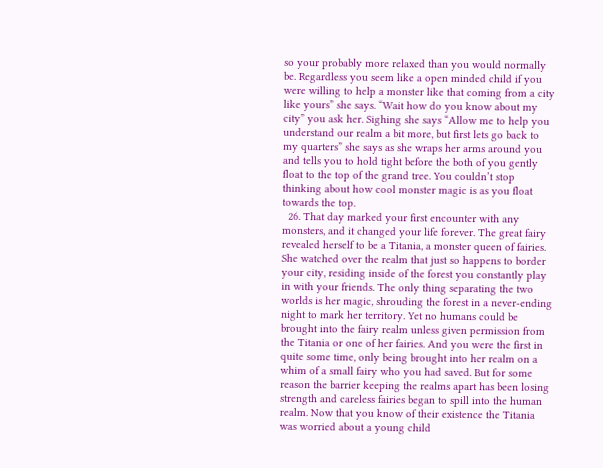so your probably more relaxed than you would normally be. Regardless you seem like a open minded child if you were willing to help a monster like that coming from a city like yours” she says. “Wait how do you know about my city” you ask her. Sighing she says “Allow me to help you understand our realm a bit more, but first lets go back to my quarters” she says as she wraps her arms around you and tells you to hold tight before the both of you gently float to the top of the grand tree. You couldn’t stop thinking about how cool monster magic is as you float towards the top.
  26. That day marked your first encounter with any monsters, and it changed your life forever. The great fairy revealed herself to be a Titania, a monster queen of fairies. She watched over the realm that just so happens to border your city, residing inside of the forest you constantly play in with your friends. The only thing separating the two worlds is her magic, shrouding the forest in a never-ending night to mark her territory. Yet no humans could be brought into the fairy realm unless given permission from the Titania or one of her fairies. And you were the first in quite some time, only being brought into her realm on a whim of a small fairy who you had saved. But for some reason the barrier keeping the realms apart has been losing strength and careless fairies began to spill into the human realm. Now that you know of their existence the Titania was worried about a young child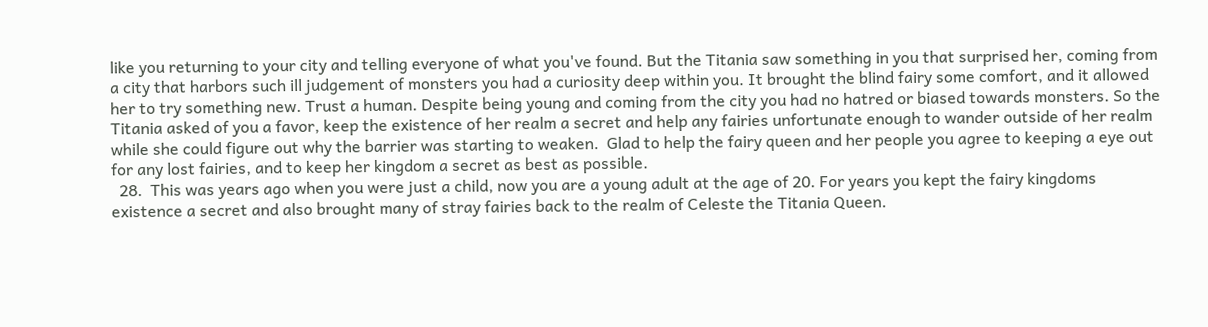like you returning to your city and telling everyone of what you've found. But the Titania saw something in you that surprised her, coming from a city that harbors such ill judgement of monsters you had a curiosity deep within you. It brought the blind fairy some comfort, and it allowed her to try something new. Trust a human. Despite being young and coming from the city you had no hatred or biased towards monsters. So the Titania asked of you a favor, keep the existence of her realm a secret and help any fairies unfortunate enough to wander outside of her realm while she could figure out why the barrier was starting to weaken.  Glad to help the fairy queen and her people you agree to keeping a eye out for any lost fairies, and to keep her kingdom a secret as best as possible.
  28.  This was years ago when you were just a child, now you are a young adult at the age of 20. For years you kept the fairy kingdoms existence a secret and also brought many of stray fairies back to the realm of Celeste the Titania Queen.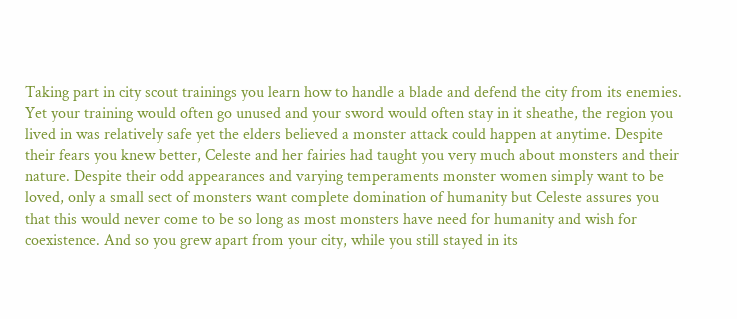Taking part in city scout trainings you learn how to handle a blade and defend the city from its enemies. Yet your training would often go unused and your sword would often stay in it sheathe, the region you lived in was relatively safe yet the elders believed a monster attack could happen at anytime. Despite their fears you knew better, Celeste and her fairies had taught you very much about monsters and their nature. Despite their odd appearances and varying temperaments monster women simply want to be loved, only a small sect of monsters want complete domination of humanity but Celeste assures you that this would never come to be so long as most monsters have need for humanity and wish for coexistence. And so you grew apart from your city, while you still stayed in its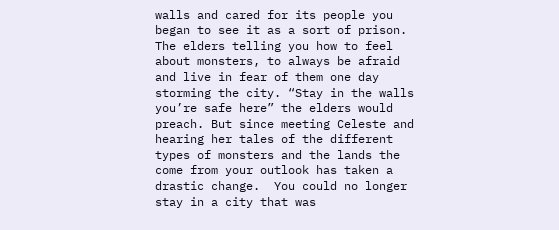walls and cared for its people you began to see it as a sort of prison. The elders telling you how to feel about monsters, to always be afraid and live in fear of them one day storming the city. “Stay in the walls you’re safe here” the elders would preach. But since meeting Celeste and hearing her tales of the different types of monsters and the lands the come from your outlook has taken a drastic change.  You could no longer stay in a city that was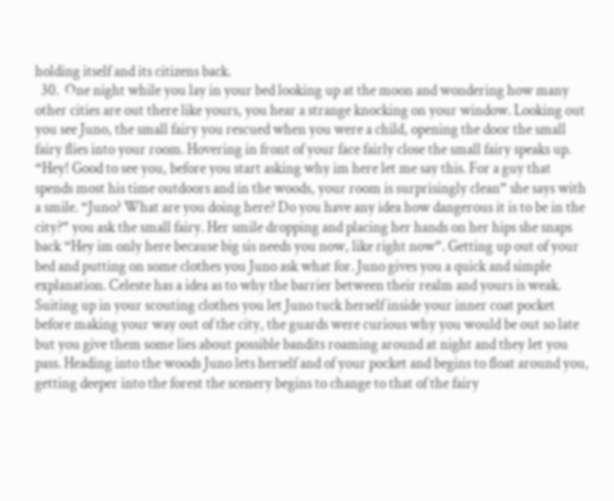holding itself and its citizens back.
  30.  One night while you lay in your bed looking up at the moon and wondering how many other cities are out there like yours, you hear a strange knocking on your window. Looking out you see Juno, the small fairy you rescued when you were a child, opening the door the small fairy flies into your room. Hovering in front of your face fairly close the small fairy speaks up. “Hey! Good to see you, before you start asking why im here let me say this. For a guy that spends most his time outdoors and in the woods, your room is surprisingly clean” she says with a smile. “Juno? What are you doing here? Do you have any idea how dangerous it is to be in the city?” you ask the small fairy. Her smile dropping and placing her hands on her hips she snaps back “Hey im only here because big sis needs you now, like right now”. Getting up out of your bed and putting on some clothes you Juno ask what for. Juno gives you a quick and simple explanation. Celeste has a idea as to why the barrier between their realm and yours is weak. Suiting up in your scouting clothes you let Juno tuck herself inside your inner coat pocket before making your way out of the city, the guards were curious why you would be out so late but you give them some lies about possible bandits roaming around at night and they let you pass. Heading into the woods Juno lets herself and of your pocket and begins to float around you, getting deeper into the forest the scenery begins to change to that of the fairy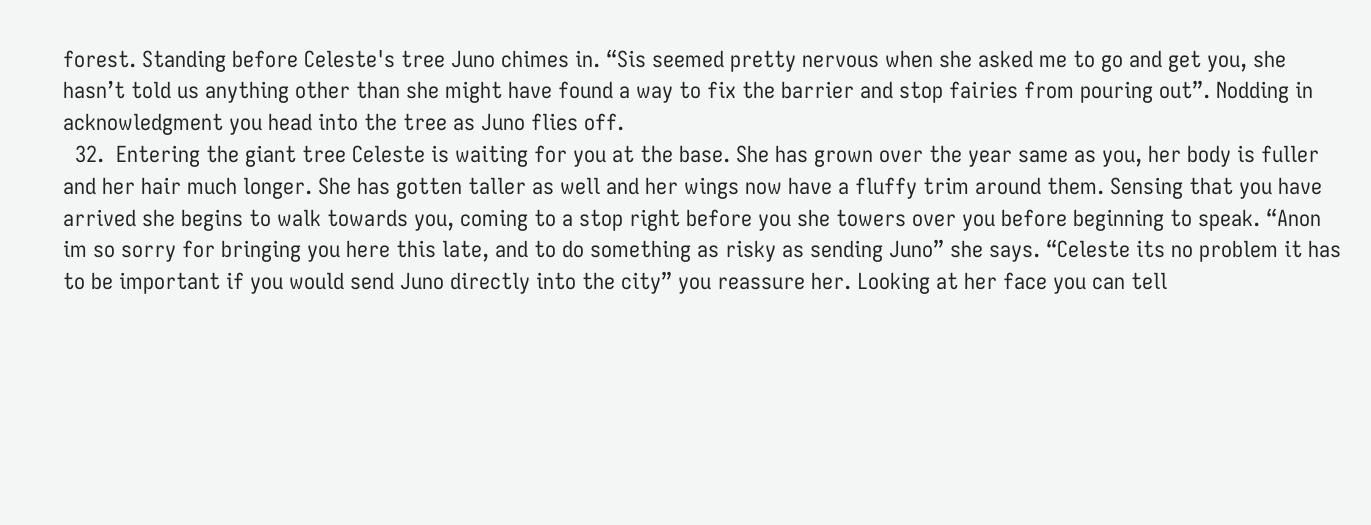forest. Standing before Celeste's tree Juno chimes in. “Sis seemed pretty nervous when she asked me to go and get you, she hasn’t told us anything other than she might have found a way to fix the barrier and stop fairies from pouring out”. Nodding in acknowledgment you head into the tree as Juno flies off.
  32.  Entering the giant tree Celeste is waiting for you at the base. She has grown over the year same as you, her body is fuller and her hair much longer. She has gotten taller as well and her wings now have a fluffy trim around them. Sensing that you have arrived she begins to walk towards you, coming to a stop right before you she towers over you before beginning to speak. “Anon im so sorry for bringing you here this late, and to do something as risky as sending Juno” she says. “Celeste its no problem it has to be important if you would send Juno directly into the city” you reassure her. Looking at her face you can tell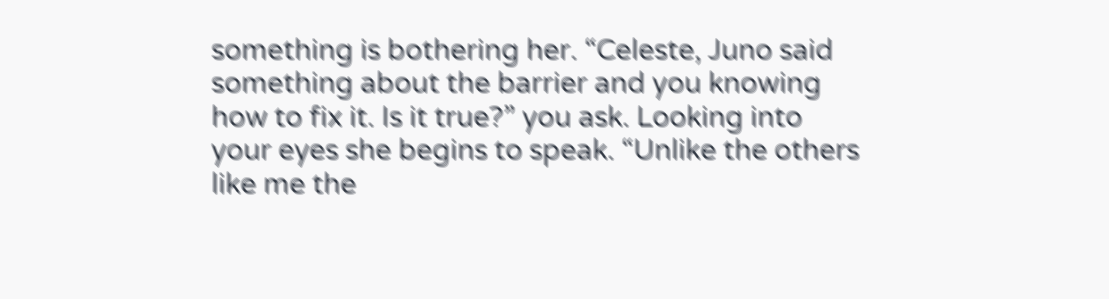something is bothering her. “Celeste, Juno said something about the barrier and you knowing how to fix it. Is it true?” you ask. Looking into your eyes she begins to speak. “Unlike the others like me the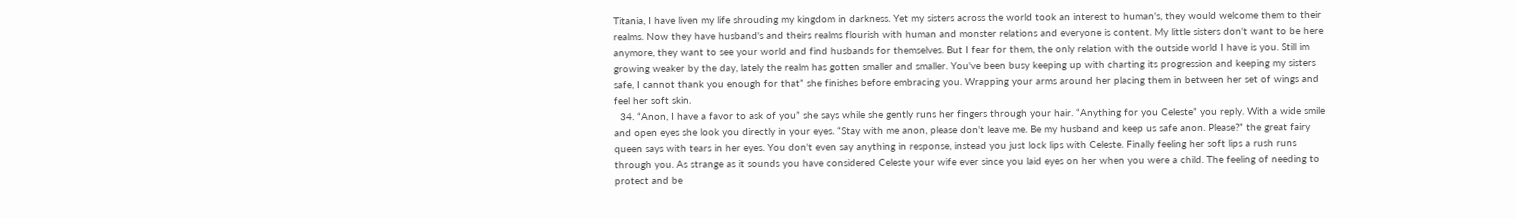Titania, I have liven my life shrouding my kingdom in darkness. Yet my sisters across the world took an interest to human's, they would welcome them to their realms. Now they have husband's and theirs realms flourish with human and monster relations and everyone is content. My little sisters don't want to be here anymore, they want to see your world and find husbands for themselves. But I fear for them, the only relation with the outside world I have is you. Still im growing weaker by the day, lately the realm has gotten smaller and smaller. You've been busy keeping up with charting its progression and keeping my sisters safe, I cannot thank you enough for that” she finishes before embracing you. Wrapping your arms around her placing them in between her set of wings and feel her soft skin.
  34. “Anon, I have a favor to ask of you” she says while she gently runs her fingers through your hair. “Anything for you Celeste” you reply. With a wide smile and open eyes she look you directly in your eyes. “Stay with me anon, please don't leave me. Be my husband and keep us safe anon. Please?” the great fairy queen says with tears in her eyes. You don't even say anything in response, instead you just lock lips with Celeste. Finally feeling her soft lips a rush runs through you. As strange as it sounds you have considered Celeste your wife ever since you laid eyes on her when you were a child. The feeling of needing to protect and be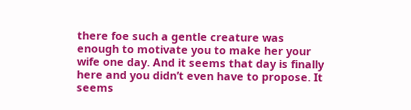there foe such a gentle creature was enough to motivate you to make her your wife one day. And it seems that day is finally here and you didn’t even have to propose. It seems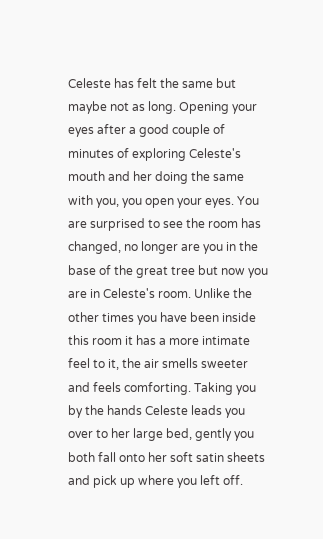Celeste has felt the same but maybe not as long. Opening your eyes after a good couple of minutes of exploring Celeste's mouth and her doing the same with you, you open your eyes. You are surprised to see the room has changed, no longer are you in the base of the great tree but now you are in Celeste's room. Unlike the other times you have been inside this room it has a more intimate feel to it, the air smells sweeter and feels comforting. Taking you by the hands Celeste leads you over to her large bed, gently you both fall onto her soft satin sheets and pick up where you left off.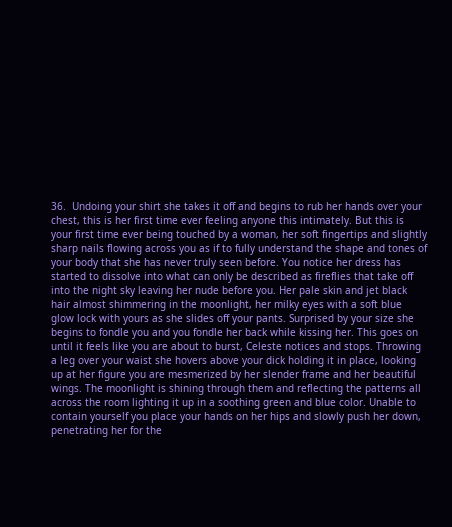36.  Undoing your shirt she takes it off and begins to rub her hands over your chest, this is her first time ever feeling anyone this intimately. But this is your first time ever being touched by a woman, her soft fingertips and slightly sharp nails flowing across you as if to fully understand the shape and tones of your body that she has never truly seen before. You notice her dress has started to dissolve into what can only be described as fireflies that take off into the night sky leaving her nude before you. Her pale skin and jet black hair almost shimmering in the moonlight, her milky eyes with a soft blue glow lock with yours as she slides off your pants. Surprised by your size she begins to fondle you and you fondle her back while kissing her. This goes on until it feels like you are about to burst, Celeste notices and stops. Throwing a leg over your waist she hovers above your dick holding it in place, looking up at her figure you are mesmerized by her slender frame and her beautiful wings. The moonlight is shining through them and reflecting the patterns all across the room lighting it up in a soothing green and blue color. Unable to contain yourself you place your hands on her hips and slowly push her down, penetrating her for the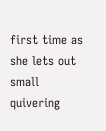first time as she lets out small quivering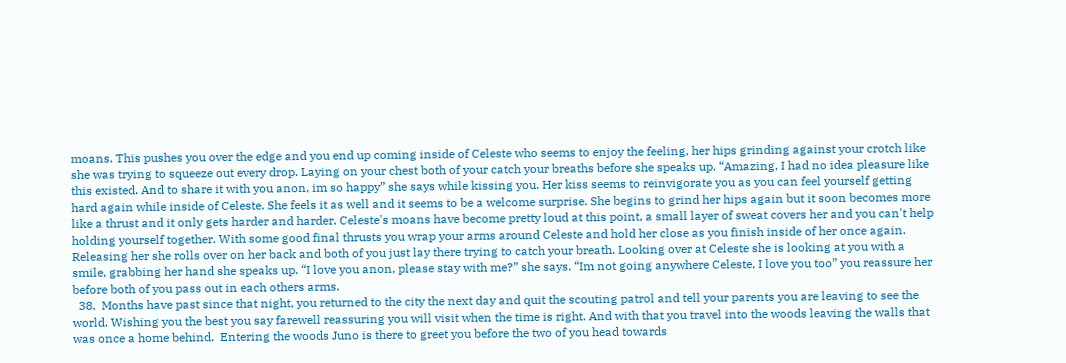moans. This pushes you over the edge and you end up coming inside of Celeste who seems to enjoy the feeling, her hips grinding against your crotch like she was trying to squeeze out every drop. Laying on your chest both of your catch your breaths before she speaks up. “Amazing, I had no idea pleasure like this existed. And to share it with you anon, im so happy” she says while kissing you. Her kiss seems to reinvigorate you as you can feel yourself getting hard again while inside of Celeste. She feels it as well and it seems to be a welcome surprise. She begins to grind her hips again but it soon becomes more like a thrust and it only gets harder and harder. Celeste's moans have become pretty loud at this point, a small layer of sweat covers her and you can't help holding yourself together. With some good final thrusts you wrap your arms around Celeste and hold her close as you finish inside of her once again. Releasing her she rolls over on her back and both of you just lay there trying to catch your breath. Looking over at Celeste she is looking at you with a smile, grabbing her hand she speaks up. “I love you anon, please stay with me?” she says. “Im not going anywhere Celeste, I love you too” you reassure her before both of you pass out in each others arms.
  38.  Months have past since that night, you returned to the city the next day and quit the scouting patrol and tell your parents you are leaving to see the world. Wishing you the best you say farewell reassuring you will visit when the time is right. And with that you travel into the woods leaving the walls that was once a home behind.  Entering the woods Juno is there to greet you before the two of you head towards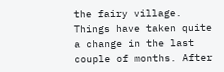the fairy village. Things have taken quite a change in the last couple of months. After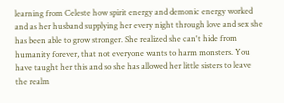learning from Celeste how spirit energy and demonic energy worked and as her husband supplying her every night through love and sex she has been able to grow stronger. She realized she can't hide from humanity forever, that not everyone wants to harm monsters. You have taught her this and so she has allowed her little sisters to leave the realm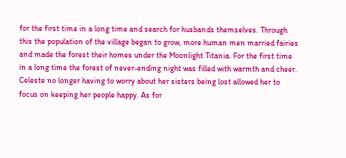for the first time in a long time and search for husbands themselves. Through this the population of the village began to grow, more human men married fairies and made the forest their homes under the Moonlight Titania. For the first time in a long time the forest of never-ending night was filled with warmth and cheer. Celeste no longer having to worry about her sisters being lost allowed her to focus on keeping her people happy. As for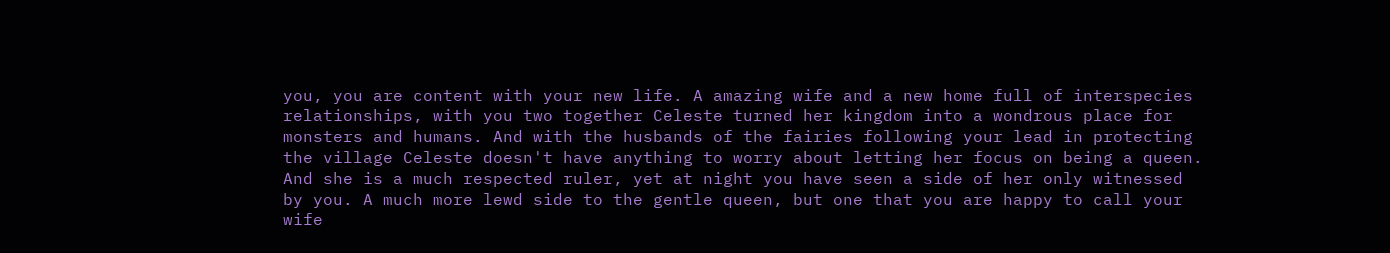you, you are content with your new life. A amazing wife and a new home full of interspecies relationships, with you two together Celeste turned her kingdom into a wondrous place for monsters and humans. And with the husbands of the fairies following your lead in protecting the village Celeste doesn't have anything to worry about letting her focus on being a queen. And she is a much respected ruler, yet at night you have seen a side of her only witnessed by you. A much more lewd side to the gentle queen, but one that you are happy to call your wife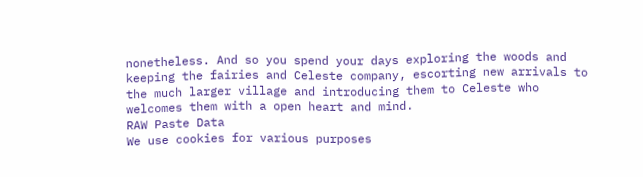nonetheless. And so you spend your days exploring the woods and keeping the fairies and Celeste company, escorting new arrivals to the much larger village and introducing them to Celeste who welcomes them with a open heart and mind.
RAW Paste Data
We use cookies for various purposes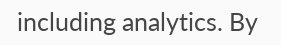including analytics. By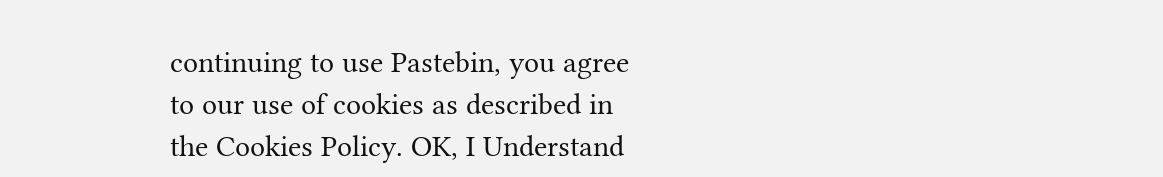continuing to use Pastebin, you agree to our use of cookies as described in the Cookies Policy. OK, I Understand